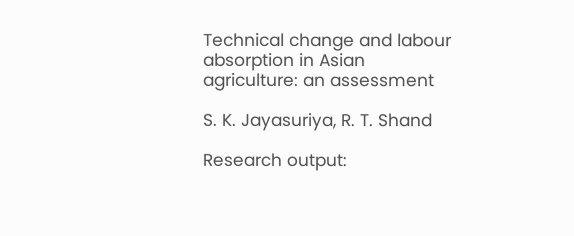Technical change and labour absorption in Asian agriculture: an assessment

S. K. Jayasuriya, R. T. Shand

Research output: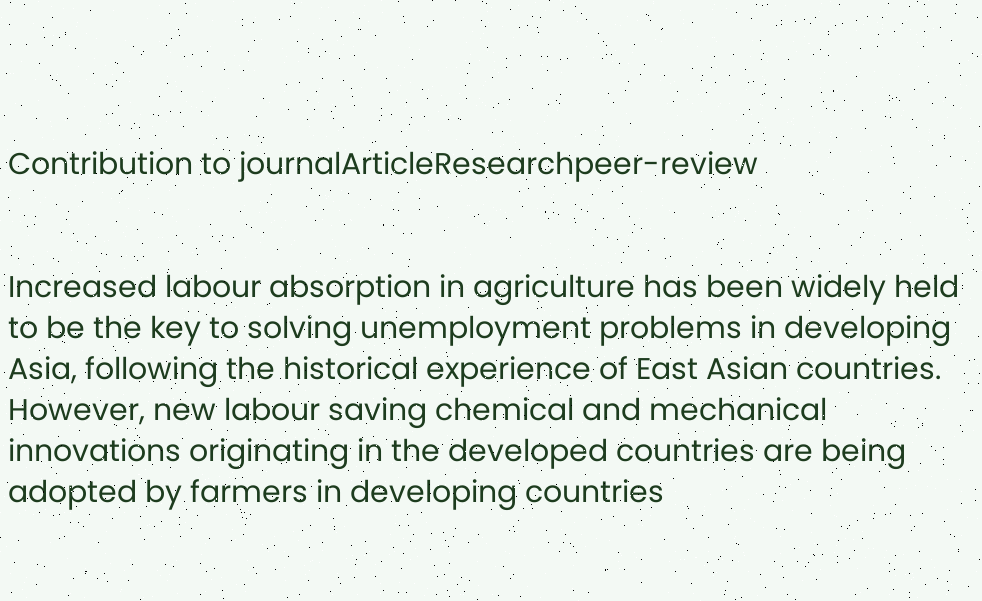Contribution to journalArticleResearchpeer-review


Increased labour absorption in agriculture has been widely held to be the key to solving unemployment problems in developing Asia, following the historical experience of East Asian countries. However, new labour saving chemical and mechanical innovations originating in the developed countries are being adopted by farmers in developing countries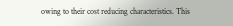owing to their cost reducing characteristics. This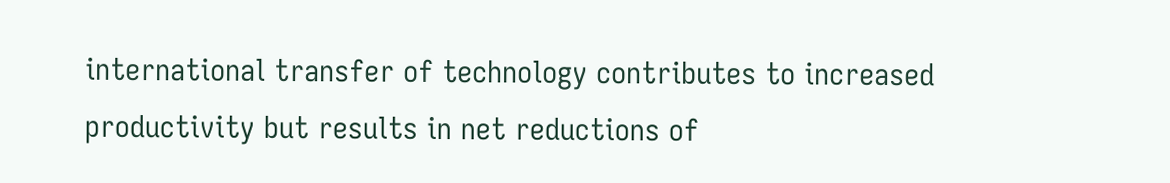international transfer of technology contributes to increased productivity but results in net reductions of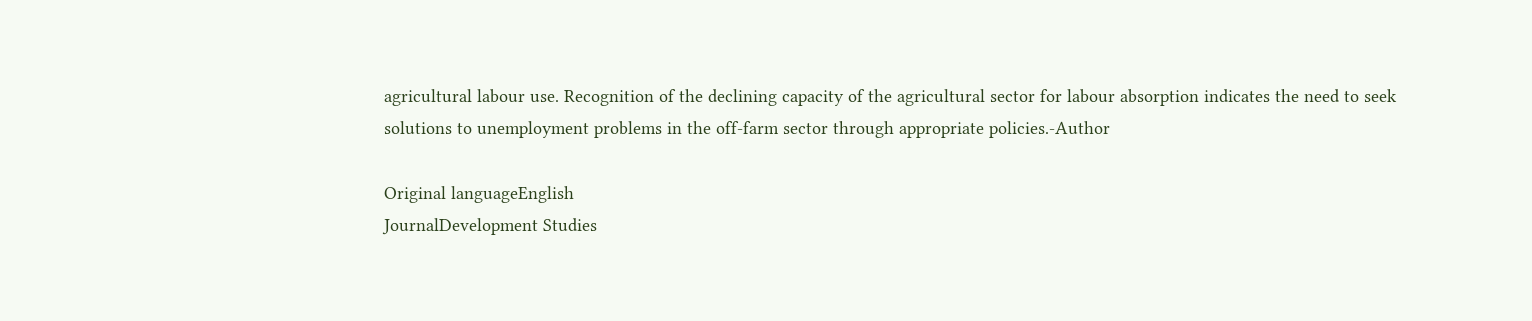agricultural labour use. Recognition of the declining capacity of the agricultural sector for labour absorption indicates the need to seek solutions to unemployment problems in the off-farm sector through appropriate policies.-Author

Original languageEnglish
JournalDevelopment Studies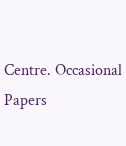Centre. Occasional Papers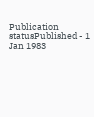Publication statusPublished - 1 Jan 1983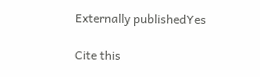Externally publishedYes

Cite this